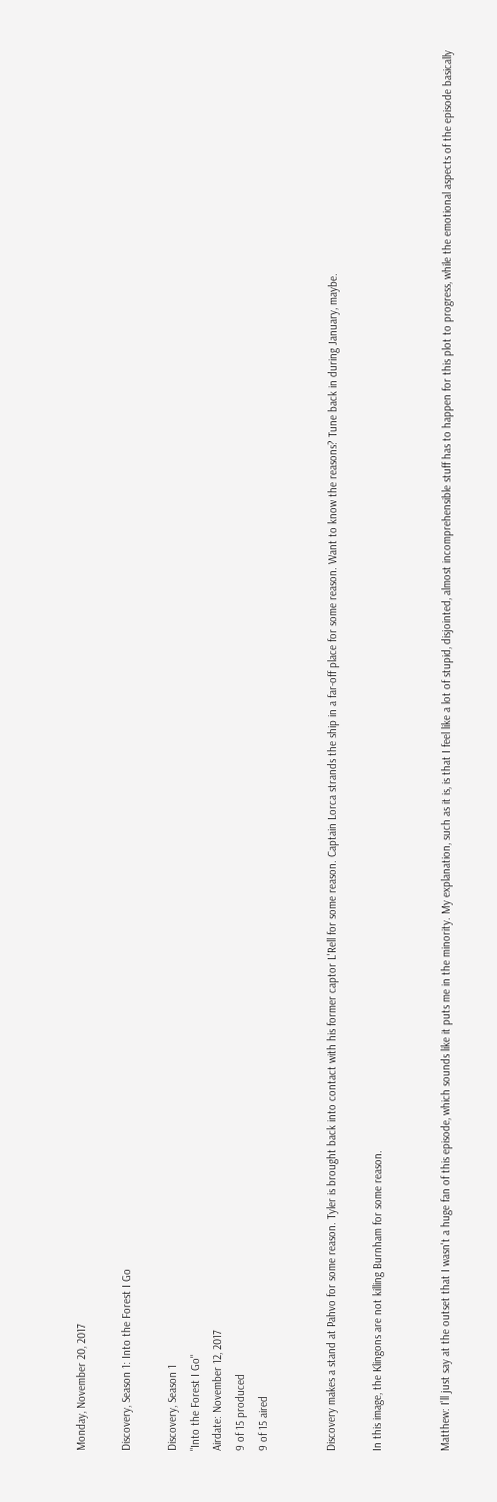Monday, November 20, 2017

Discovery, Season 1: Into the Forest I Go

Discovery, Season 1
"Into the Forest I Go"
Airdate: November 12, 2017
9 of 15 produced
9 of 15 aired


Discovery makes a stand at Pahvo for some reason. Tyler is brought back into contact with his former captor L'Rell for some reason. Captain Lorca strands the ship in a far-off place for some reason. Want to know the reasons? Tune back in during January, maybe.

In this image, the Klingons are not killing Burnham for some reason.


Matthew: I'll just say at the outset that I wasn't a huge fan of this episode, which sounds like it puts me in the minority. My explanation, such as it is, is that I feel like a lot of stupid, disjointed, almost incomprehensible stuff has to happen for this plot to progress, while the emotional aspects of the episode basically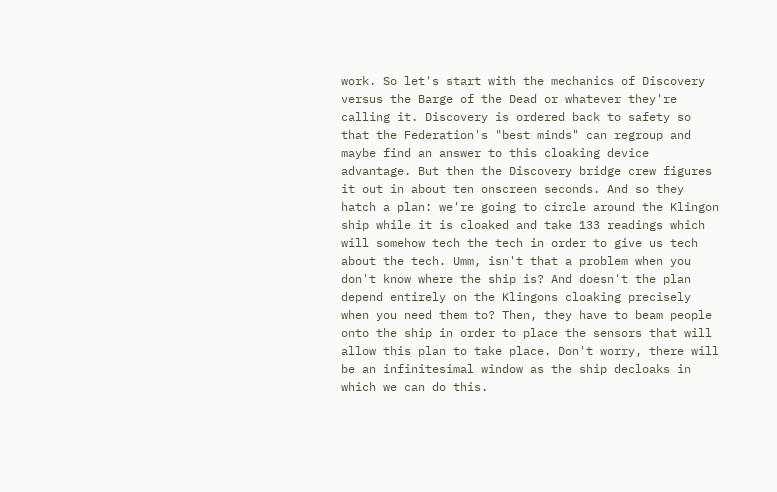work. So let's start with the mechanics of Discovery versus the Barge of the Dead or whatever they're calling it. Discovery is ordered back to safety so that the Federation's "best minds" can regroup and maybe find an answer to this cloaking device advantage. But then the Discovery bridge crew figures it out in about ten onscreen seconds. And so they hatch a plan: we're going to circle around the Klingon ship while it is cloaked and take 133 readings which will somehow tech the tech in order to give us tech about the tech. Umm, isn't that a problem when you don't know where the ship is? And doesn't the plan depend entirely on the Klingons cloaking precisely when you need them to? Then, they have to beam people onto the ship in order to place the sensors that will allow this plan to take place. Don't worry, there will be an infinitesimal window as the ship decloaks in which we can do this.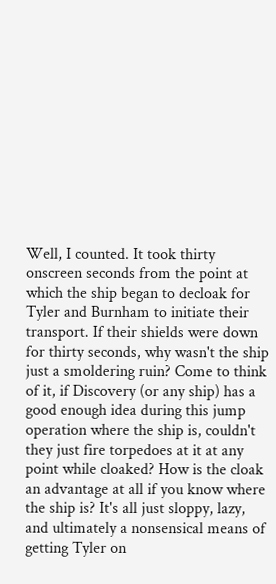Well, I counted. It took thirty onscreen seconds from the point at which the ship began to decloak for Tyler and Burnham to initiate their transport. If their shields were down for thirty seconds, why wasn't the ship just a smoldering ruin? Come to think of it, if Discovery (or any ship) has a good enough idea during this jump operation where the ship is, couldn't they just fire torpedoes at it at any point while cloaked? How is the cloak an advantage at all if you know where the ship is? It's all just sloppy, lazy, and ultimately a nonsensical means of getting Tyler on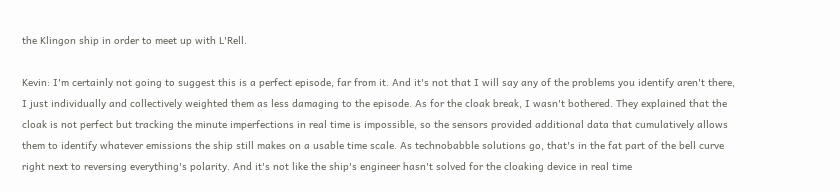the Klingon ship in order to meet up with L'Rell.

Kevin: I'm certainly not going to suggest this is a perfect episode, far from it. And it's not that I will say any of the problems you identify aren't there, I just individually and collectively weighted them as less damaging to the episode. As for the cloak break, I wasn't bothered. They explained that the cloak is not perfect but tracking the minute imperfections in real time is impossible, so the sensors provided additional data that cumulatively allows them to identify whatever emissions the ship still makes on a usable time scale. As technobabble solutions go, that's in the fat part of the bell curve right next to reversing everything's polarity. And it's not like the ship's engineer hasn't solved for the cloaking device in real time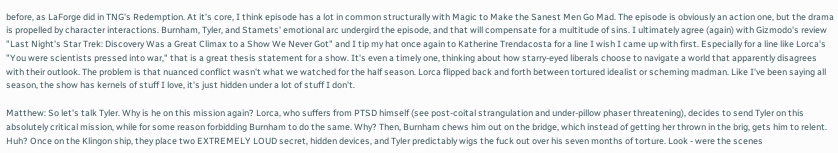before, as LaForge did in TNG's Redemption. At it's core, I think episode has a lot in common structurally with Magic to Make the Sanest Men Go Mad. The episode is obviously an action one, but the drama is propelled by character interactions. Burnham, Tyler, and Stamets' emotional arc undergird the episode, and that will compensate for a multitude of sins. I ultimately agree (again) with Gizmodo's review "Last Night's Star Trek: Discovery Was a Great Climax to a Show We Never Got" and I tip my hat once again to Katherine Trendacosta for a line I wish I came up with first. Especially for a line like Lorca's "You were scientists pressed into war," that is a great thesis statement for a show. It's even a timely one, thinking about how starry-eyed liberals choose to navigate a world that apparently disagrees with their outlook. The problem is that nuanced conflict wasn't what we watched for the half season. Lorca flipped back and forth between tortured idealist or scheming madman. Like I've been saying all season, the show has kernels of stuff I love, it's just hidden under a lot of stuff I don't.

Matthew: So let's talk Tyler. Why is he on this mission again? Lorca, who suffers from PTSD himself (see post-coital strangulation and under-pillow phaser threatening), decides to send Tyler on this absolutely critical mission, while for some reason forbidding Burnham to do the same. Why? Then, Burnham chews him out on the bridge, which instead of getting her thrown in the brig, gets him to relent. Huh? Once on the Klingon ship, they place two EXTREMELY LOUD secret, hidden devices, and Tyler predictably wigs the fuck out over his seven months of torture. Look - were the scenes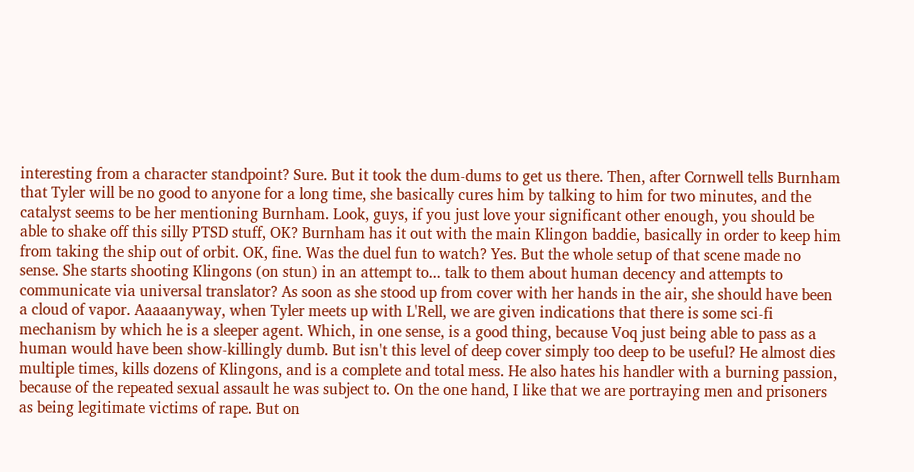interesting from a character standpoint? Sure. But it took the dum-dums to get us there. Then, after Cornwell tells Burnham that Tyler will be no good to anyone for a long time, she basically cures him by talking to him for two minutes, and the catalyst seems to be her mentioning Burnham. Look, guys, if you just love your significant other enough, you should be able to shake off this silly PTSD stuff, OK? Burnham has it out with the main Klingon baddie, basically in order to keep him from taking the ship out of orbit. OK, fine. Was the duel fun to watch? Yes. But the whole setup of that scene made no sense. She starts shooting Klingons (on stun) in an attempt to... talk to them about human decency and attempts to communicate via universal translator? As soon as she stood up from cover with her hands in the air, she should have been a cloud of vapor. Aaaaanyway, when Tyler meets up with L'Rell, we are given indications that there is some sci-fi mechanism by which he is a sleeper agent. Which, in one sense, is a good thing, because Voq just being able to pass as a human would have been show-killingly dumb. But isn't this level of deep cover simply too deep to be useful? He almost dies multiple times, kills dozens of Klingons, and is a complete and total mess. He also hates his handler with a burning passion, because of the repeated sexual assault he was subject to. On the one hand, I like that we are portraying men and prisoners as being legitimate victims of rape. But on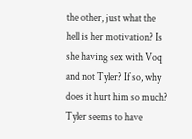the other, just what the hell is her motivation? Is she having sex with Voq and not Tyler? If so, why does it hurt him so much? Tyler seems to have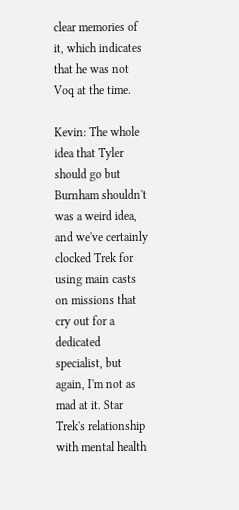clear memories of it, which indicates that he was not Voq at the time.

Kevin: The whole idea that Tyler should go but Burnham shouldn't was a weird idea, and we've certainly clocked Trek for using main casts on missions that cry out for a dedicated specialist, but again, I'm not as mad at it. Star Trek's relationship with mental health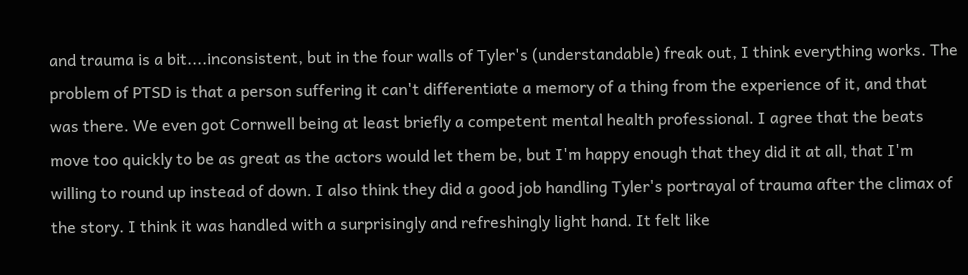and trauma is a bit....inconsistent, but in the four walls of Tyler's (understandable) freak out, I think everything works. The problem of PTSD is that a person suffering it can't differentiate a memory of a thing from the experience of it, and that was there. We even got Cornwell being at least briefly a competent mental health professional. I agree that the beats move too quickly to be as great as the actors would let them be, but I'm happy enough that they did it at all, that I'm willing to round up instead of down. I also think they did a good job handling Tyler's portrayal of trauma after the climax of the story. I think it was handled with a surprisingly and refreshingly light hand. It felt like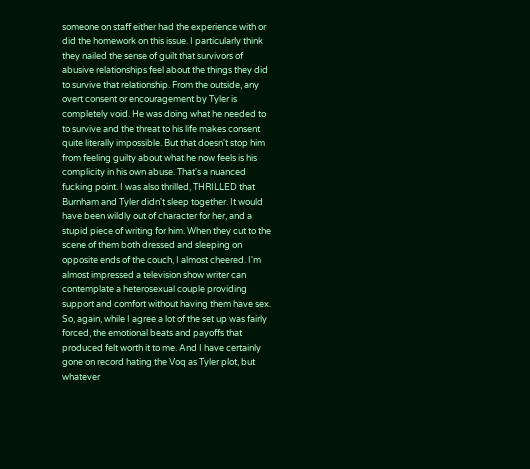someone on staff either had the experience with or did the homework on this issue. I particularly think they nailed the sense of guilt that survivors of abusive relationships feel about the things they did to survive that relationship. From the outside, any overt consent or encouragement by Tyler is completely void. He was doing what he needed to to survive and the threat to his life makes consent quite literally impossible. But that doesn't stop him from feeling guilty about what he now feels is his complicity in his own abuse. That's a nuanced fucking point. I was also thrilled, THRILLED that Burnham and Tyler didn't sleep together. It would have been wildly out of character for her, and a stupid piece of writing for him. When they cut to the scene of them both dressed and sleeping on opposite ends of the couch, I almost cheered. I'm almost impressed a television show writer can contemplate a heterosexual couple providing support and comfort without having them have sex. So, again, while I agree a lot of the set up was fairly forced, the emotional beats and payoffs that produced felt worth it to me. And I have certainly gone on record hating the Voq as Tyler plot, but whatever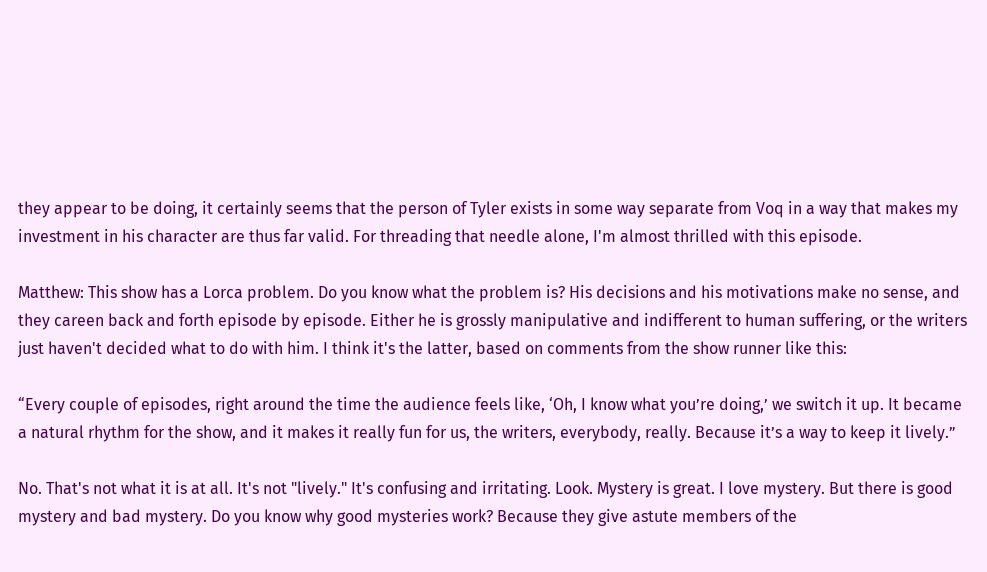they appear to be doing, it certainly seems that the person of Tyler exists in some way separate from Voq in a way that makes my investment in his character are thus far valid. For threading that needle alone, I'm almost thrilled with this episode.

Matthew: This show has a Lorca problem. Do you know what the problem is? His decisions and his motivations make no sense, and they careen back and forth episode by episode. Either he is grossly manipulative and indifferent to human suffering, or the writers just haven't decided what to do with him. I think it's the latter, based on comments from the show runner like this:

“Every couple of episodes, right around the time the audience feels like, ‘Oh, I know what you’re doing,’ we switch it up. It became a natural rhythm for the show, and it makes it really fun for us, the writers, everybody, really. Because it’s a way to keep it lively.”

No. That's not what it is at all. It's not "lively." It's confusing and irritating. Look. Mystery is great. I love mystery. But there is good mystery and bad mystery. Do you know why good mysteries work? Because they give astute members of the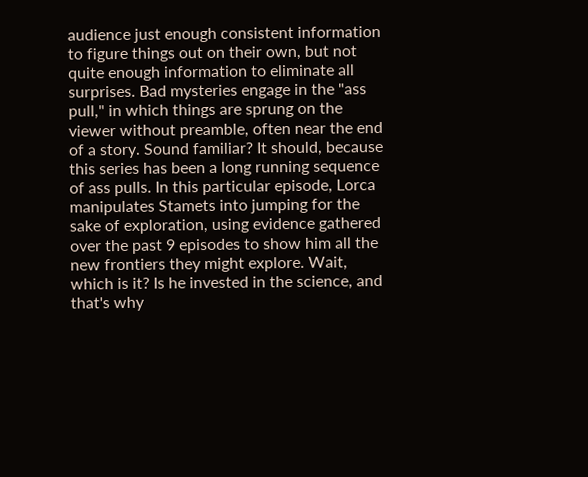audience just enough consistent information to figure things out on their own, but not quite enough information to eliminate all surprises. Bad mysteries engage in the "ass pull," in which things are sprung on the viewer without preamble, often near the end of a story. Sound familiar? It should, because this series has been a long running sequence of ass pulls. In this particular episode, Lorca manipulates Stamets into jumping for the sake of exploration, using evidence gathered over the past 9 episodes to show him all the new frontiers they might explore. Wait, which is it? Is he invested in the science, and that's why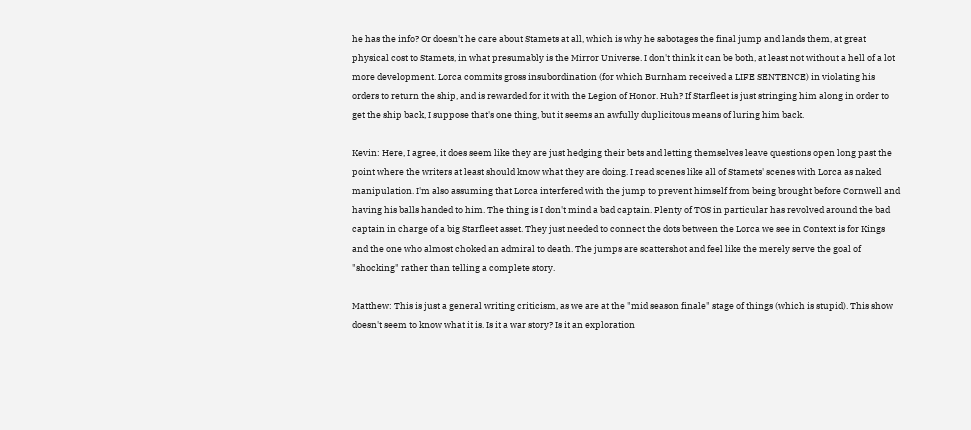he has the info? Or doesn't he care about Stamets at all, which is why he sabotages the final jump and lands them, at great physical cost to Stamets, in what presumably is the Mirror Universe. I don't think it can be both, at least not without a hell of a lot more development. Lorca commits gross insubordination (for which Burnham received a LIFE SENTENCE) in violating his orders to return the ship, and is rewarded for it with the Legion of Honor. Huh? If Starfleet is just stringing him along in order to get the ship back, I suppose that's one thing, but it seems an awfully duplicitous means of luring him back.

Kevin: Here, I agree, it does seem like they are just hedging their bets and letting themselves leave questions open long past the point where the writers at least should know what they are doing. I read scenes like all of Stamets' scenes with Lorca as naked manipulation. I'm also assuming that Lorca interfered with the jump to prevent himself from being brought before Cornwell and having his balls handed to him. The thing is I don't mind a bad captain. Plenty of TOS in particular has revolved around the bad captain in charge of a big Starfleet asset. They just needed to connect the dots between the Lorca we see in Context is for Kings and the one who almost choked an admiral to death. The jumps are scattershot and feel like the merely serve the goal of "shocking" rather than telling a complete story.

Matthew: This is just a general writing criticism, as we are at the "mid season finale" stage of things (which is stupid). This show doesn't seem to know what it is. Is it a war story? Is it an exploration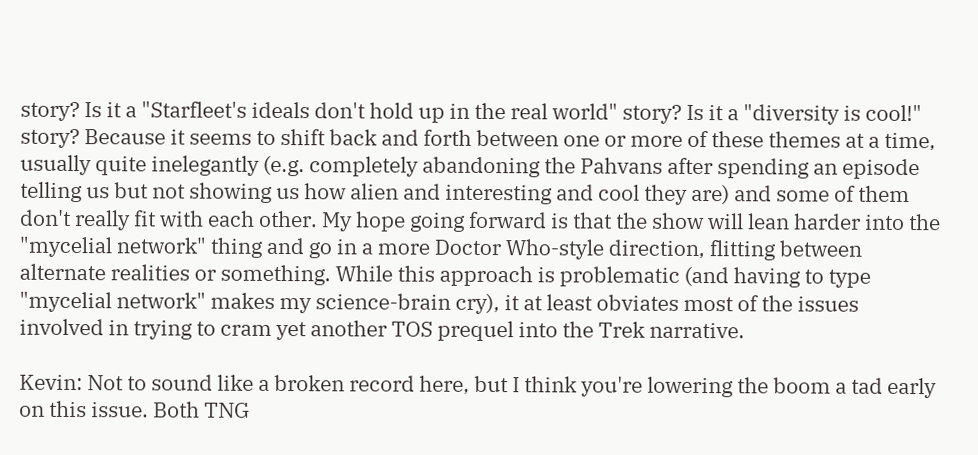story? Is it a "Starfleet's ideals don't hold up in the real world" story? Is it a "diversity is cool!" story? Because it seems to shift back and forth between one or more of these themes at a time, usually quite inelegantly (e.g. completely abandoning the Pahvans after spending an episode telling us but not showing us how alien and interesting and cool they are) and some of them don't really fit with each other. My hope going forward is that the show will lean harder into the "mycelial network" thing and go in a more Doctor Who-style direction, flitting between alternate realities or something. While this approach is problematic (and having to type "mycelial network" makes my science-brain cry), it at least obviates most of the issues involved in trying to cram yet another TOS prequel into the Trek narrative.

Kevin: Not to sound like a broken record here, but I think you're lowering the boom a tad early on this issue. Both TNG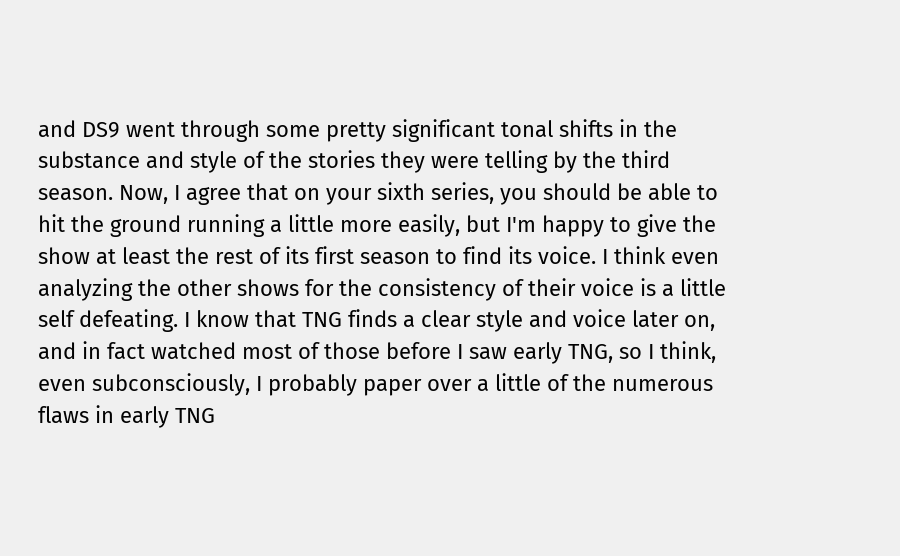and DS9 went through some pretty significant tonal shifts in the substance and style of the stories they were telling by the third season. Now, I agree that on your sixth series, you should be able to hit the ground running a little more easily, but I'm happy to give the show at least the rest of its first season to find its voice. I think even analyzing the other shows for the consistency of their voice is a little self defeating. I know that TNG finds a clear style and voice later on, and in fact watched most of those before I saw early TNG, so I think, even subconsciously, I probably paper over a little of the numerous flaws in early TNG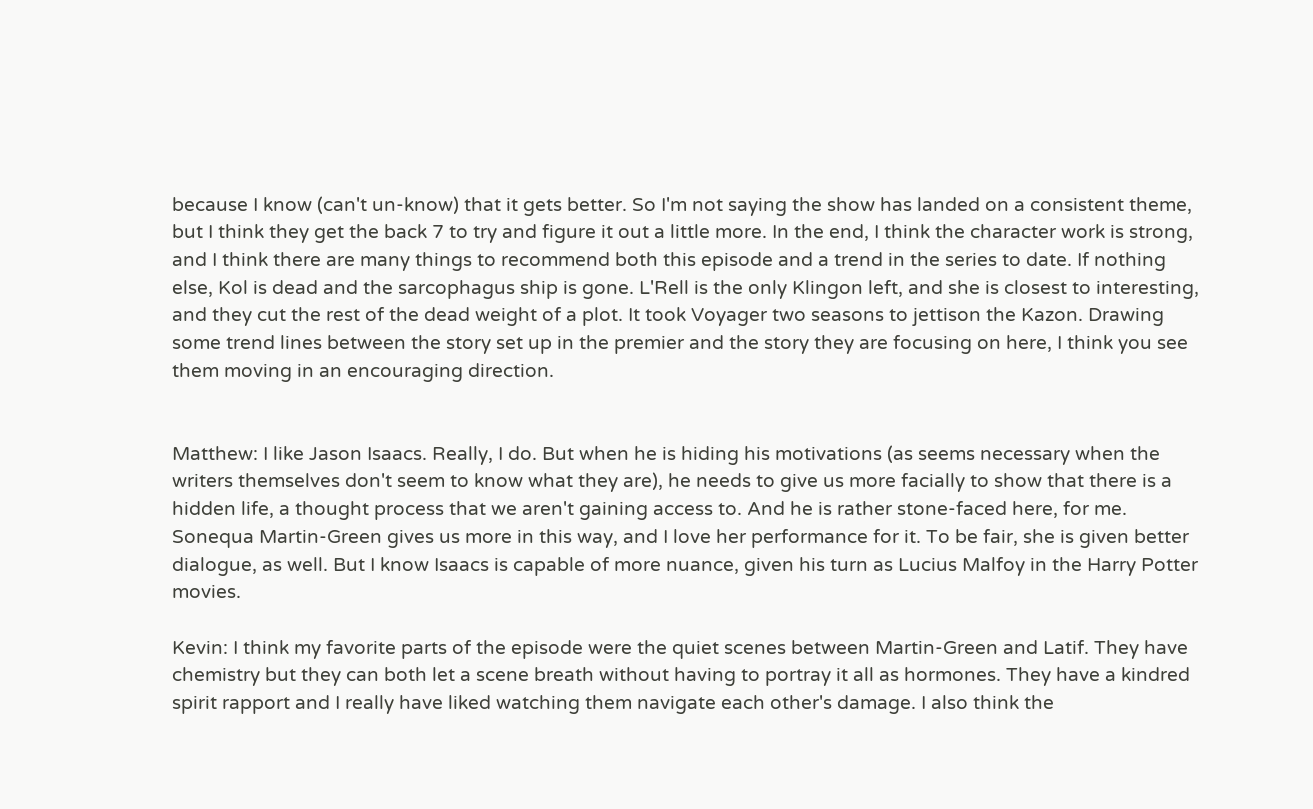because I know (can't un-know) that it gets better. So I'm not saying the show has landed on a consistent theme, but I think they get the back 7 to try and figure it out a little more. In the end, I think the character work is strong, and I think there are many things to recommend both this episode and a trend in the series to date. If nothing else, Kol is dead and the sarcophagus ship is gone. L'Rell is the only Klingon left, and she is closest to interesting, and they cut the rest of the dead weight of a plot. It took Voyager two seasons to jettison the Kazon. Drawing some trend lines between the story set up in the premier and the story they are focusing on here, I think you see them moving in an encouraging direction.


Matthew: I like Jason Isaacs. Really, I do. But when he is hiding his motivations (as seems necessary when the writers themselves don't seem to know what they are), he needs to give us more facially to show that there is a hidden life, a thought process that we aren't gaining access to. And he is rather stone-faced here, for me. Sonequa Martin-Green gives us more in this way, and I love her performance for it. To be fair, she is given better dialogue, as well. But I know Isaacs is capable of more nuance, given his turn as Lucius Malfoy in the Harry Potter movies.

Kevin: I think my favorite parts of the episode were the quiet scenes between Martin-Green and Latif. They have chemistry but they can both let a scene breath without having to portray it all as hormones. They have a kindred spirit rapport and I really have liked watching them navigate each other's damage. I also think the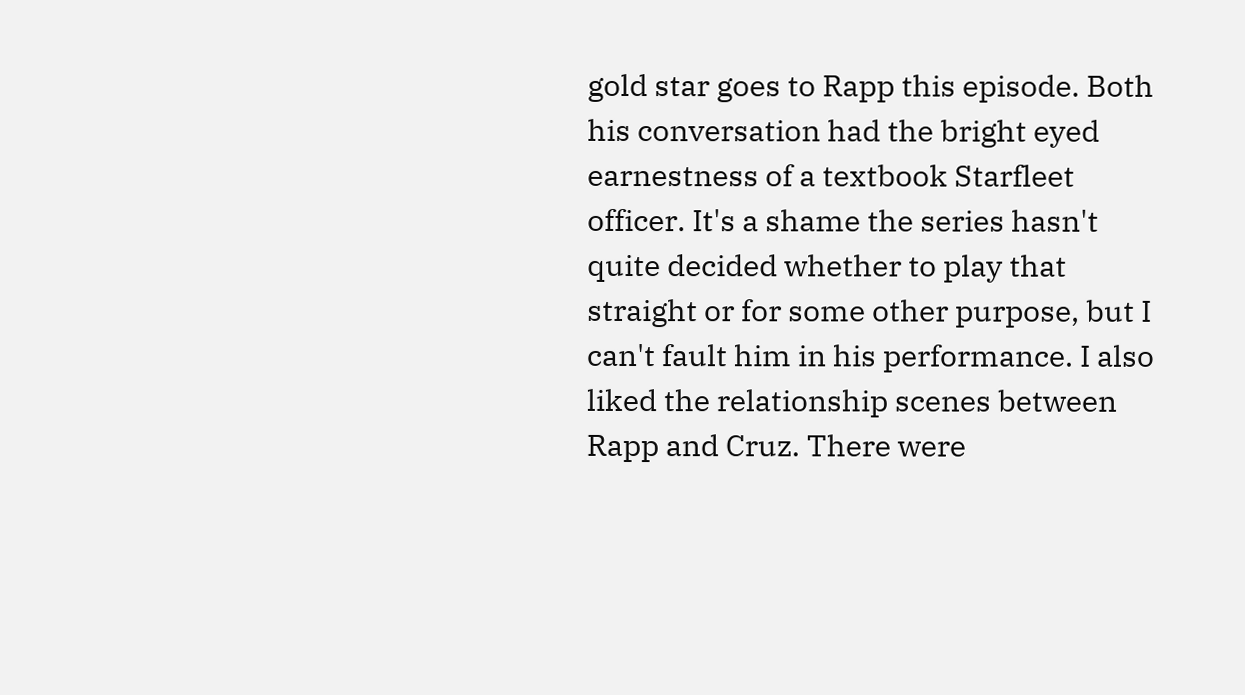gold star goes to Rapp this episode. Both his conversation had the bright eyed earnestness of a textbook Starfleet officer. It's a shame the series hasn't quite decided whether to play that straight or for some other purpose, but I can't fault him in his performance. I also liked the relationship scenes between Rapp and Cruz. There were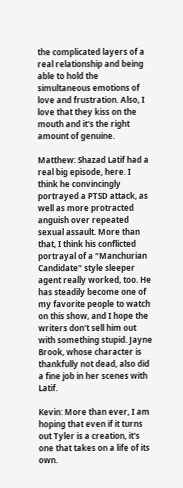the complicated layers of a real relationship and being able to hold the simultaneous emotions of love and frustration. Also, I love that they kiss on the mouth and it's the right amount of genuine.

Matthew: Shazad Latif had a real big episode, here. I think he convincingly portrayed a PTSD attack, as well as more protracted anguish over repeated sexual assault. More than that, I think his conflicted portrayal of a "Manchurian Candidate" style sleeper agent really worked, too. He has steadily become one of my favorite people to watch on this show, and I hope the writers don't sell him out with something stupid. Jayne Brook, whose character is thankfully not dead, also did a fine job in her scenes with Latif.

Kevin: More than ever, I am hoping that even if it turns out Tyler is a creation, it's one that takes on a life of its own.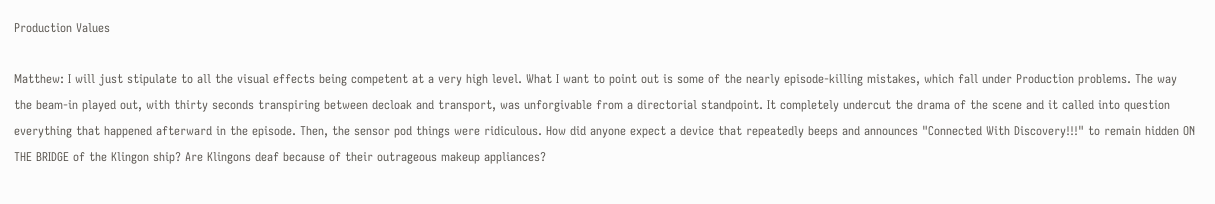Production Values

Matthew: I will just stipulate to all the visual effects being competent at a very high level. What I want to point out is some of the nearly episode-killing mistakes, which fall under Production problems. The way the beam-in played out, with thirty seconds transpiring between decloak and transport, was unforgivable from a directorial standpoint. It completely undercut the drama of the scene and it called into question everything that happened afterward in the episode. Then, the sensor pod things were ridiculous. How did anyone expect a device that repeatedly beeps and announces "Connected With Discovery!!!" to remain hidden ON THE BRIDGE of the Klingon ship? Are Klingons deaf because of their outrageous makeup appliances?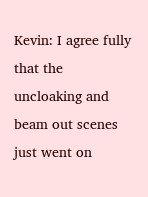Kevin: I agree fully that the uncloaking and beam out scenes just went on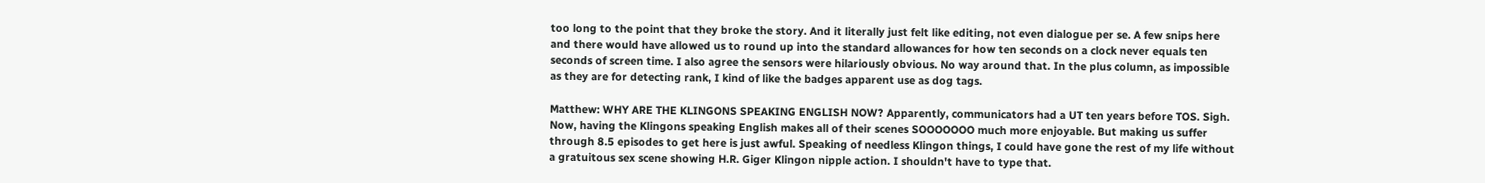too long to the point that they broke the story. And it literally just felt like editing, not even dialogue per se. A few snips here and there would have allowed us to round up into the standard allowances for how ten seconds on a clock never equals ten seconds of screen time. I also agree the sensors were hilariously obvious. No way around that. In the plus column, as impossible as they are for detecting rank, I kind of like the badges apparent use as dog tags.

Matthew: WHY ARE THE KLINGONS SPEAKING ENGLISH NOW? Apparently, communicators had a UT ten years before TOS. Sigh. Now, having the Klingons speaking English makes all of their scenes SOOOOOOO much more enjoyable. But making us suffer through 8.5 episodes to get here is just awful. Speaking of needless Klingon things, I could have gone the rest of my life without a gratuitous sex scene showing H.R. Giger Klingon nipple action. I shouldn't have to type that.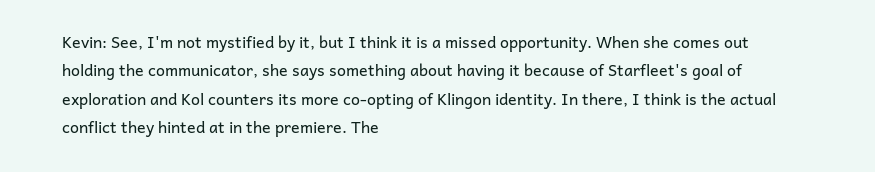Kevin: See, I'm not mystified by it, but I think it is a missed opportunity. When she comes out holding the communicator, she says something about having it because of Starfleet's goal of exploration and Kol counters its more co-opting of Klingon identity. In there, I think is the actual conflict they hinted at in the premiere. The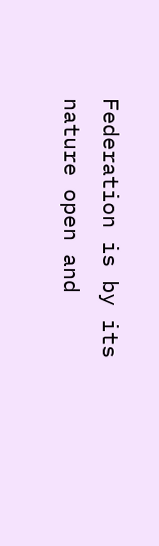Federation is by its nature open and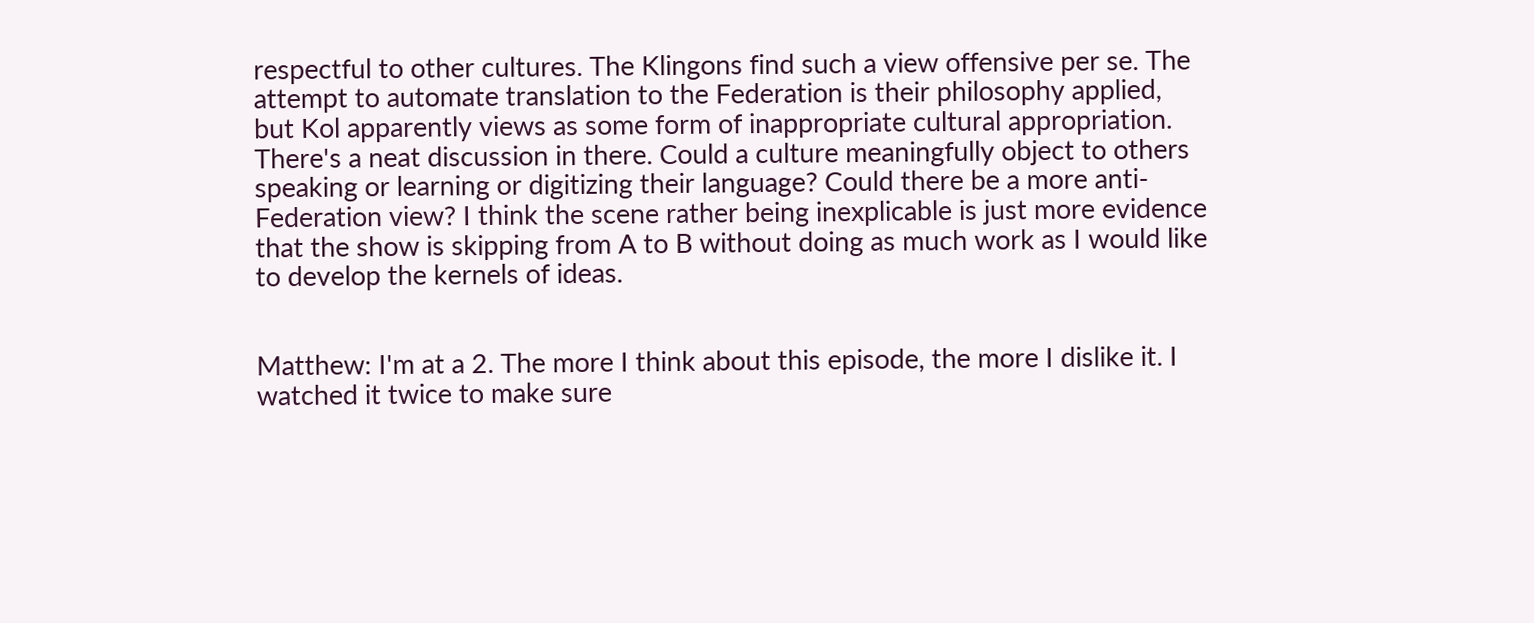respectful to other cultures. The Klingons find such a view offensive per se. The attempt to automate translation to the Federation is their philosophy applied, but Kol apparently views as some form of inappropriate cultural appropriation. There's a neat discussion in there. Could a culture meaningfully object to others speaking or learning or digitizing their language? Could there be a more anti-Federation view? I think the scene rather being inexplicable is just more evidence that the show is skipping from A to B without doing as much work as I would like to develop the kernels of ideas.


Matthew: I'm at a 2. The more I think about this episode, the more I dislike it. I watched it twice to make sure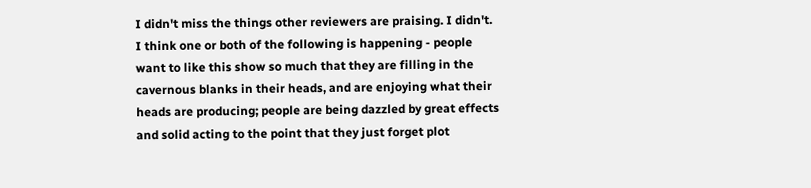I didn't miss the things other reviewers are praising. I didn't. I think one or both of the following is happening - people want to like this show so much that they are filling in the cavernous blanks in their heads, and are enjoying what their heads are producing; people are being dazzled by great effects and solid acting to the point that they just forget plot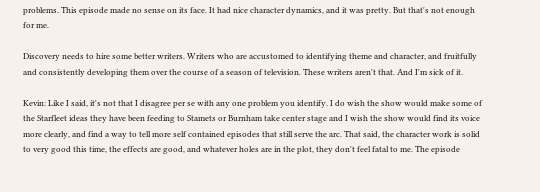problems. This episode made no sense on its face. It had nice character dynamics, and it was pretty. But that's not enough for me.

Discovery needs to hire some better writers. Writers who are accustomed to identifying theme and character, and fruitfully and consistently developing them over the course of a season of television. These writers aren't that. And I'm sick of it.

Kevin: Like I said, it's not that I disagree per se with any one problem you identify. I do wish the show would make some of the Starfleet ideas they have been feeding to Stamets or Burnham take center stage and I wish the show would find its voice more clearly, and find a way to tell more self contained episodes that still serve the arc. That said, the character work is solid to very good this time, the effects are good, and whatever holes are in the plot, they don't feel fatal to me. The episode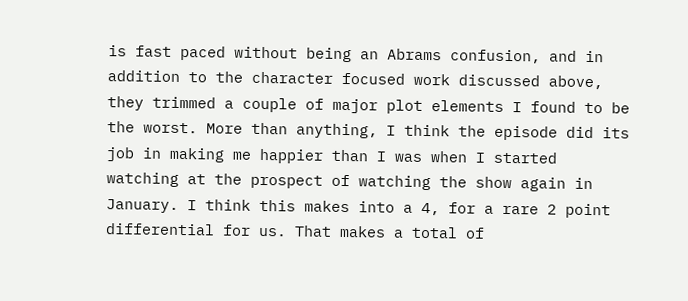is fast paced without being an Abrams confusion, and in addition to the character focused work discussed above, they trimmed a couple of major plot elements I found to be the worst. More than anything, I think the episode did its job in making me happier than I was when I started watching at the prospect of watching the show again in January. I think this makes into a 4, for a rare 2 point differential for us. That makes a total of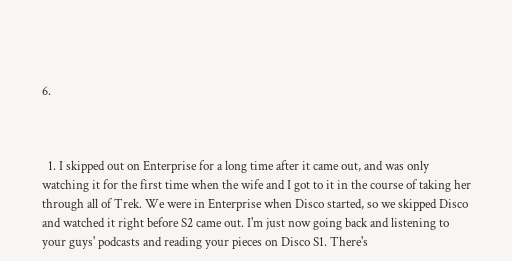6.



  1. I skipped out on Enterprise for a long time after it came out, and was only watching it for the first time when the wife and I got to it in the course of taking her through all of Trek. We were in Enterprise when Disco started, so we skipped Disco and watched it right before S2 came out. I'm just now going back and listening to your guys' podcasts and reading your pieces on Disco S1. There's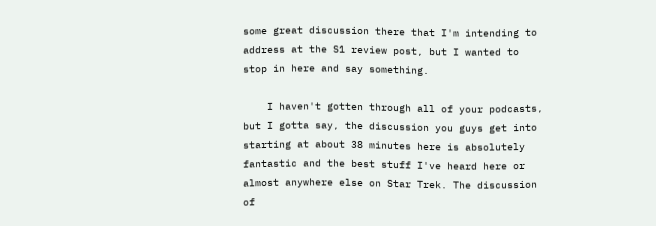some great discussion there that I'm intending to address at the S1 review post, but I wanted to stop in here and say something.

    I haven't gotten through all of your podcasts, but I gotta say, the discussion you guys get into starting at about 38 minutes here is absolutely fantastic and the best stuff I've heard here or almost anywhere else on Star Trek. The discussion of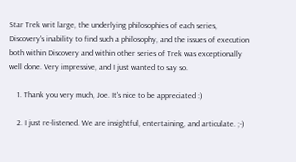Star Trek writ large, the underlying philosophies of each series, Discovery's inability to find such a philosophy, and the issues of execution both within Discovery and within other series of Trek was exceptionally well done. Very impressive, and I just wanted to say so.

    1. Thank you very much, Joe. It's nice to be appreciated :)

    2. I just re-listened. We are insightful, entertaining, and articulate. ;-)